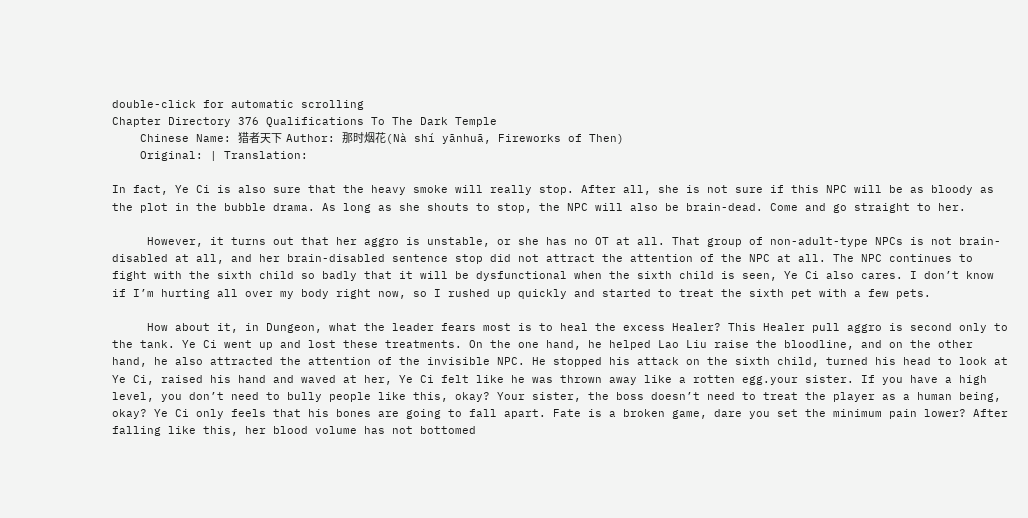double-click for automatic scrolling
Chapter Directory 376 Qualifications To The Dark Temple
    Chinese Name: 猎者天下  Author: 那时烟花(Nà shí yānhuā, Fireworks of Then)
    Original: | Translation:

In fact, Ye Ci is also sure that the heavy smoke will really stop. After all, she is not sure if this NPC will be as bloody as the plot in the bubble drama. As long as she shouts to stop, the NPC will also be brain-dead. Come and go straight to her.

     However, it turns out that her aggro is unstable, or she has no OT at all. That group of non-adult-type NPCs is not brain-disabled at all, and her brain-disabled sentence stop did not attract the attention of the NPC at all. The NPC continues to fight with the sixth child so badly that it will be dysfunctional when the sixth child is seen, Ye Ci also cares. I don’t know if I’m hurting all over my body right now, so I rushed up quickly and started to treat the sixth pet with a few pets.

     How about it, in Dungeon, what the leader fears most is to heal the excess Healer? This Healer pull aggro is second only to the tank. Ye Ci went up and lost these treatments. On the one hand, he helped Lao Liu raise the bloodline, and on the other hand, he also attracted the attention of the invisible NPC. He stopped his attack on the sixth child, turned his head to look at Ye Ci, raised his hand and waved at her, Ye Ci felt like he was thrown away like a rotten egg.your sister. If you have a high level, you don’t need to bully people like this, okay? Your sister, the boss doesn’t need to treat the player as a human being, okay? Ye Ci only feels that his bones are going to fall apart. Fate is a broken game, dare you set the minimum pain lower? After falling like this, her blood volume has not bottomed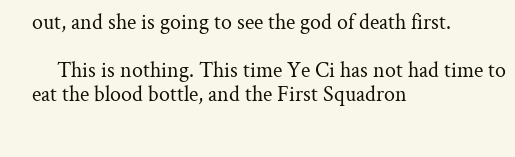out, and she is going to see the god of death first.

     This is nothing. This time Ye Ci has not had time to eat the blood bottle, and the First Squadron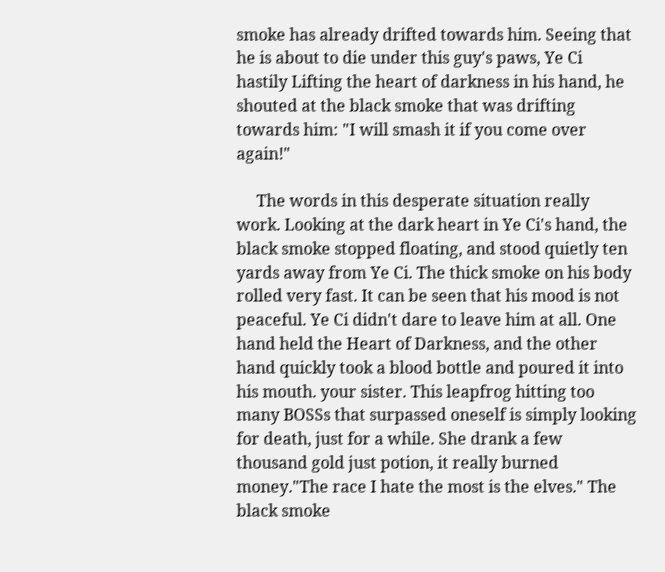smoke has already drifted towards him. Seeing that he is about to die under this guy's paws, Ye Ci hastily Lifting the heart of darkness in his hand, he shouted at the black smoke that was drifting towards him: "I will smash it if you come over again!"

     The words in this desperate situation really work. Looking at the dark heart in Ye Ci's hand, the black smoke stopped floating, and stood quietly ten yards away from Ye Ci. The thick smoke on his body rolled very fast. It can be seen that his mood is not peaceful. Ye Ci didn't dare to leave him at all. One hand held the Heart of Darkness, and the other hand quickly took a blood bottle and poured it into his mouth. your sister. This leapfrog hitting too many BOSSs that surpassed oneself is simply looking for death, just for a while. She drank a few thousand gold just potion, it really burned money."The race I hate the most is the elves." The black smoke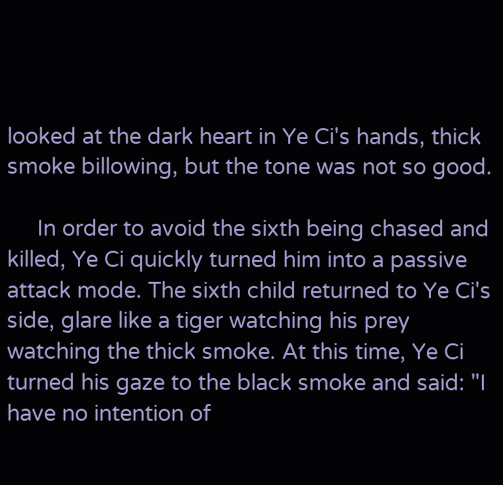looked at the dark heart in Ye Ci's hands, thick smoke billowing, but the tone was not so good.

     In order to avoid the sixth being chased and killed, Ye Ci quickly turned him into a passive attack mode. The sixth child returned to Ye Ci's side, glare like a tiger watching his prey watching the thick smoke. At this time, Ye Ci turned his gaze to the black smoke and said: "I have no intention of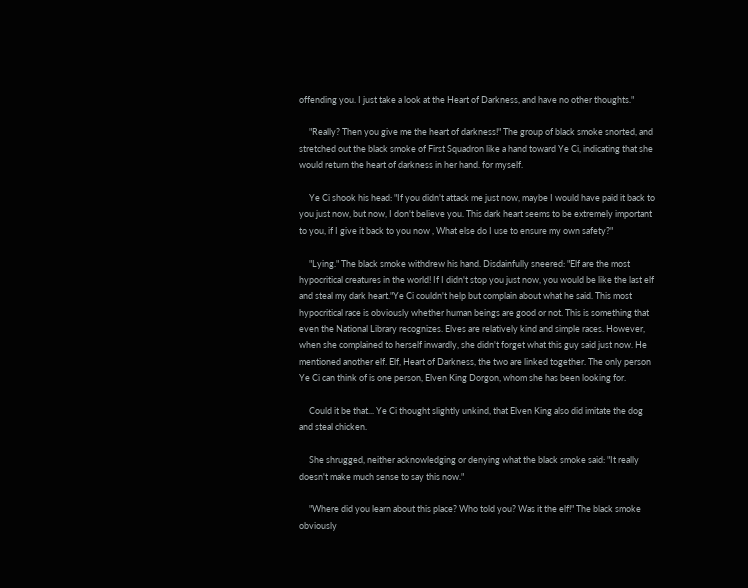offending you. I just take a look at the Heart of Darkness, and have no other thoughts."

     "Really? Then you give me the heart of darkness!" The group of black smoke snorted, and stretched out the black smoke of First Squadron like a hand toward Ye Ci, indicating that she would return the heart of darkness in her hand. for myself.

     Ye Ci shook his head: "If you didn't attack me just now, maybe I would have paid it back to you just now, but now, I don't believe you. This dark heart seems to be extremely important to you, if I give it back to you now , What else do I use to ensure my own safety?"

     "Lying." The black smoke withdrew his hand. Disdainfully sneered: "Elf are the most hypocritical creatures in the world! If I didn't stop you just now, you would be like the last elf and steal my dark heart."Ye Ci couldn't help but complain about what he said. This most hypocritical race is obviously whether human beings are good or not. This is something that even the National Library recognizes. Elves are relatively kind and simple races. However, when she complained to herself inwardly, she didn't forget what this guy said just now. He mentioned another elf. Elf, Heart of Darkness, the two are linked together. The only person Ye Ci can think of is one person, Elven King Dorgon, whom she has been looking for.

     Could it be that... Ye Ci thought slightly unkind, that Elven King also did imitate the dog and steal chicken.

     She shrugged, neither acknowledging or denying what the black smoke said: "It really doesn't make much sense to say this now."

     "Where did you learn about this place? Who told you? Was it the elf!" The black smoke obviously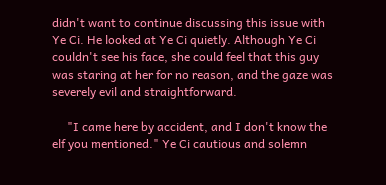didn't want to continue discussing this issue with Ye Ci. He looked at Ye Ci quietly. Although Ye Ci couldn't see his face, she could feel that this guy was staring at her for no reason, and the gaze was severely evil and straightforward.

     "I came here by accident, and I don't know the elf you mentioned." Ye Ci cautious and solemn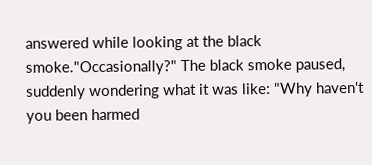answered while looking at the black smoke."Occasionally?" The black smoke paused, suddenly wondering what it was like: "Why haven't you been harmed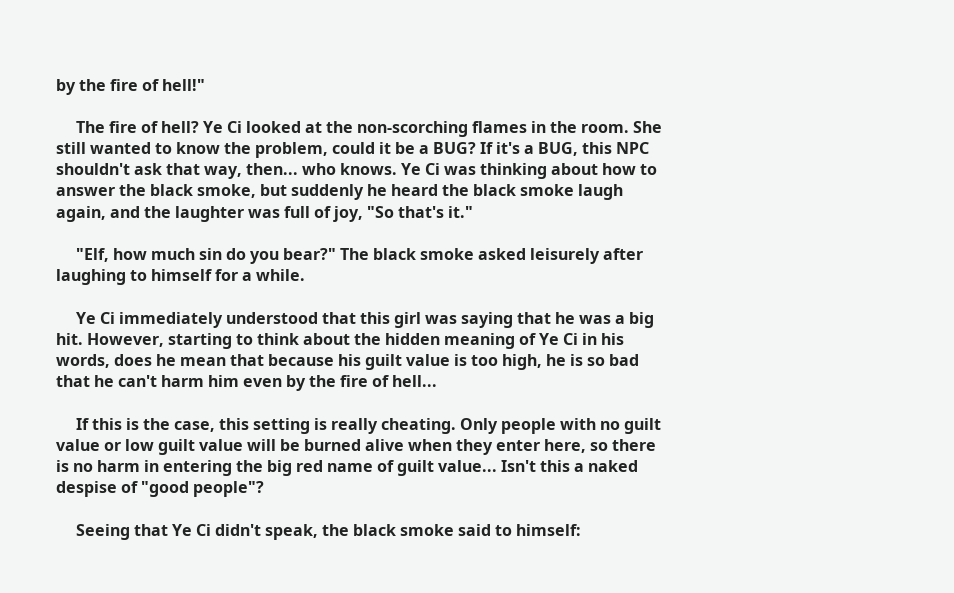by the fire of hell!"

     The fire of hell? Ye Ci looked at the non-scorching flames in the room. She still wanted to know the problem, could it be a BUG? If it's a BUG, this NPC shouldn't ask that way, then... who knows. Ye Ci was thinking about how to answer the black smoke, but suddenly he heard the black smoke laugh again, and the laughter was full of joy, "So that's it."

     "Elf, how much sin do you bear?" The black smoke asked leisurely after laughing to himself for a while.

     Ye Ci immediately understood that this girl was saying that he was a big hit. However, starting to think about the hidden meaning of Ye Ci in his words, does he mean that because his guilt value is too high, he is so bad that he can't harm him even by the fire of hell...

     If this is the case, this setting is really cheating. Only people with no guilt value or low guilt value will be burned alive when they enter here, so there is no harm in entering the big red name of guilt value... Isn't this a naked despise of "good people"?

     Seeing that Ye Ci didn't speak, the black smoke said to himself: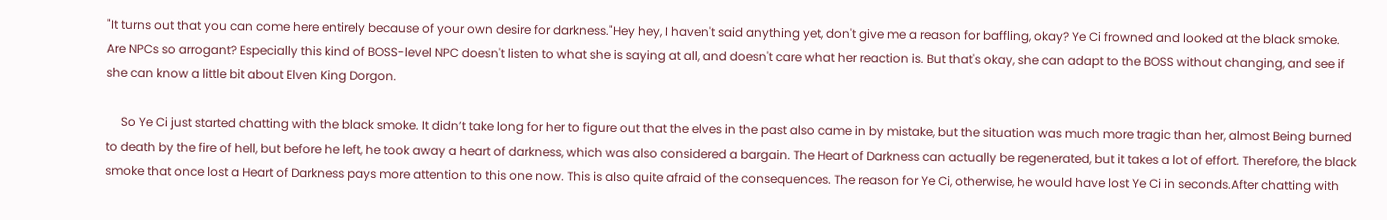"It turns out that you can come here entirely because of your own desire for darkness."Hey hey, I haven't said anything yet, don't give me a reason for baffling, okay? Ye Ci frowned and looked at the black smoke. Are NPCs so arrogant? Especially this kind of BOSS-level NPC doesn't listen to what she is saying at all, and doesn't care what her reaction is. But that's okay, she can adapt to the BOSS without changing, and see if she can know a little bit about Elven King Dorgon.

     So Ye Ci just started chatting with the black smoke. It didn’t take long for her to figure out that the elves in the past also came in by mistake, but the situation was much more tragic than her, almost Being burned to death by the fire of hell, but before he left, he took away a heart of darkness, which was also considered a bargain. The Heart of Darkness can actually be regenerated, but it takes a lot of effort. Therefore, the black smoke that once lost a Heart of Darkness pays more attention to this one now. This is also quite afraid of the consequences. The reason for Ye Ci, otherwise, he would have lost Ye Ci in seconds.After chatting with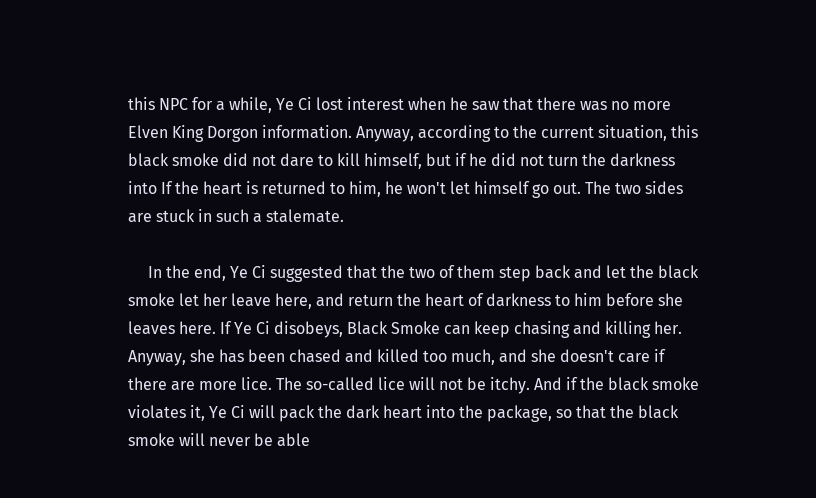this NPC for a while, Ye Ci lost interest when he saw that there was no more Elven King Dorgon information. Anyway, according to the current situation, this black smoke did not dare to kill himself, but if he did not turn the darkness into If the heart is returned to him, he won't let himself go out. The two sides are stuck in such a stalemate.

     In the end, Ye Ci suggested that the two of them step back and let the black smoke let her leave here, and return the heart of darkness to him before she leaves here. If Ye Ci disobeys, Black Smoke can keep chasing and killing her. Anyway, she has been chased and killed too much, and she doesn't care if there are more lice. The so-called lice will not be itchy. And if the black smoke violates it, Ye Ci will pack the dark heart into the package, so that the black smoke will never be able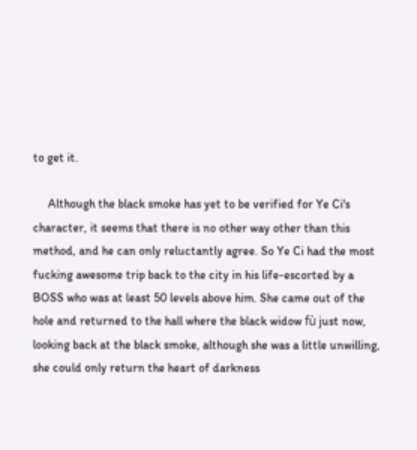to get it.

     Although the black smoke has yet to be verified for Ye Ci's character, it seems that there is no other way other than this method, and he can only reluctantly agree. So Ye Ci had the most fucking awesome trip back to the city in his life-escorted by a BOSS who was at least 50 levels above him. She came out of the hole and returned to the hall where the black widow fù just now, looking back at the black smoke, although she was a little unwilling, she could only return the heart of darkness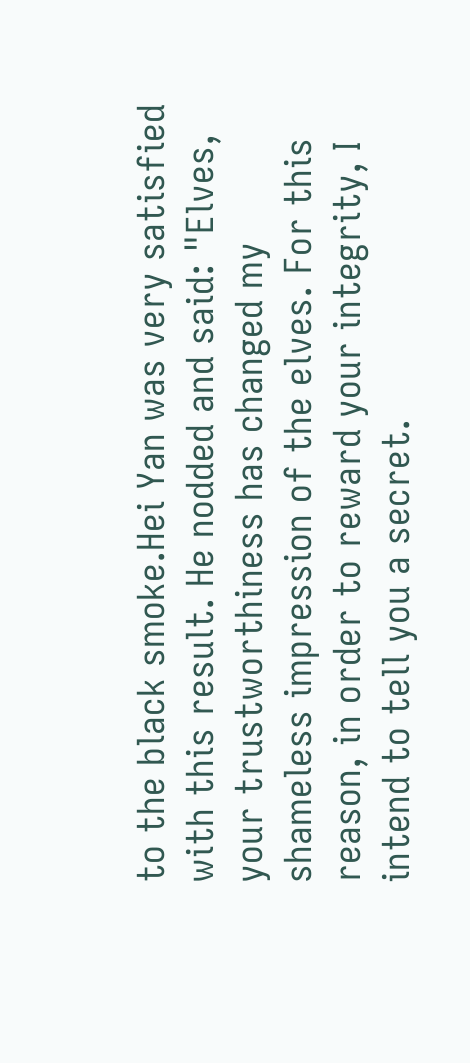to the black smoke.Hei Yan was very satisfied with this result. He nodded and said: "Elves, your trustworthiness has changed my shameless impression of the elves. For this reason, in order to reward your integrity, I intend to tell you a secret.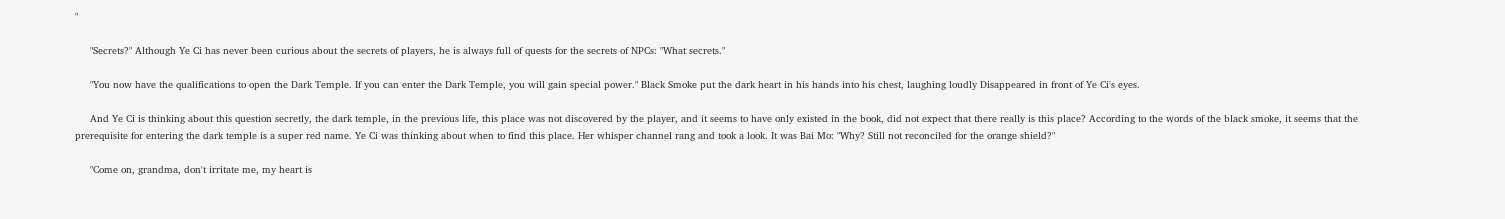"

     "Secrets?" Although Ye Ci has never been curious about the secrets of players, he is always full of quests for the secrets of NPCs: "What secrets."

     "You now have the qualifications to open the Dark Temple. If you can enter the Dark Temple, you will gain special power." Black Smoke put the dark heart in his hands into his chest, laughing loudly Disappeared in front of Ye Ci's eyes.

     And Ye Ci is thinking about this question secretly, the dark temple, in the previous life, this place was not discovered by the player, and it seems to have only existed in the book, did not expect that there really is this place? According to the words of the black smoke, it seems that the prerequisite for entering the dark temple is a super red name. Ye Ci was thinking about when to find this place. Her whisper channel rang and took a look. It was Bai Mo: "Why? Still not reconciled for the orange shield?"

     "Come on, grandma, don't irritate me, my heart is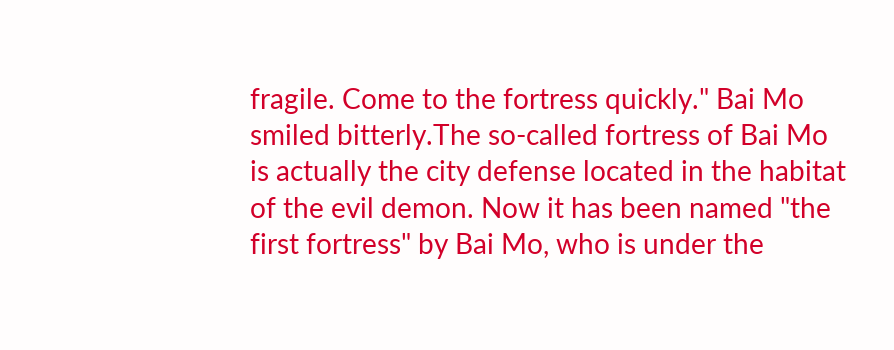fragile. Come to the fortress quickly." Bai Mo smiled bitterly.The so-called fortress of Bai Mo is actually the city defense located in the habitat of the evil demon. Now it has been named "the first fortress" by Bai Mo, who is under the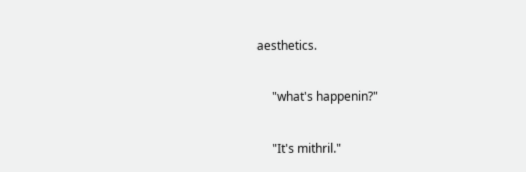aesthetics.

     "what's happenin?"

     "It's mithril."